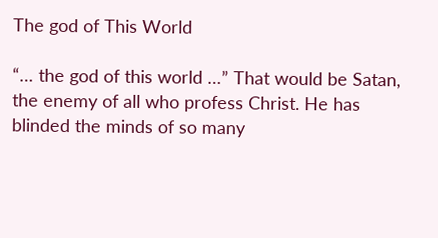The god of This World

“… the god of this world …” That would be Satan, the enemy of all who profess Christ. He has blinded the minds of so many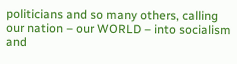politicians and so many others, calling our nation – our WORLD – into socialism  and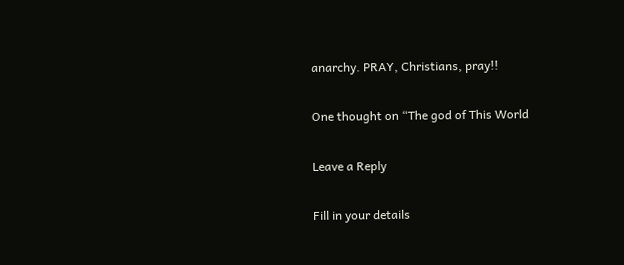anarchy. PRAY, Christians, pray!!

One thought on “The god of This World

Leave a Reply

Fill in your details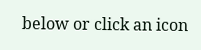below or click an icon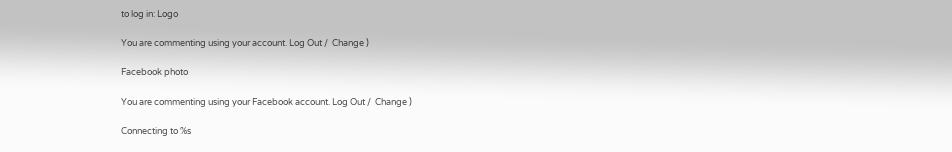to log in: Logo

You are commenting using your account. Log Out /  Change )

Facebook photo

You are commenting using your Facebook account. Log Out /  Change )

Connecting to %s